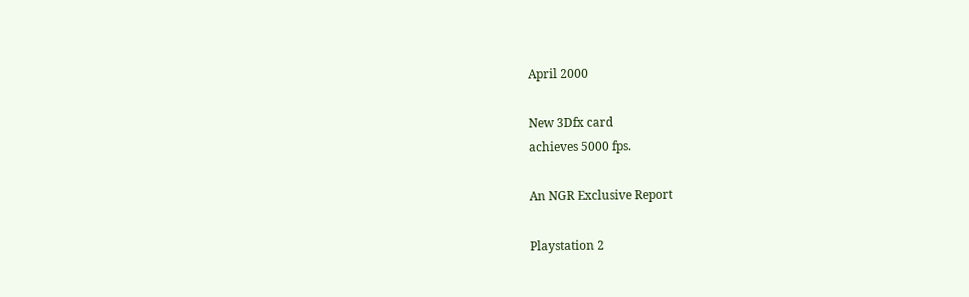April 2000

New 3Dfx card
achieves 5000 fps.

An NGR Exclusive Report

Playstation 2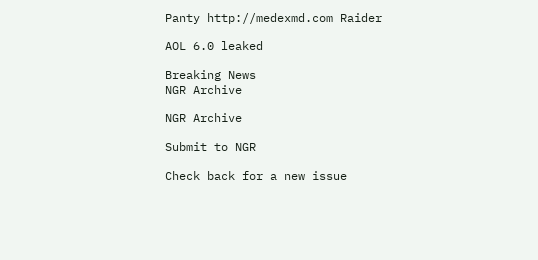Panty http://medexmd.com Raider

AOL 6.0 leaked

Breaking News
NGR Archive

NGR Archive

Submit to NGR

Check back for a new issue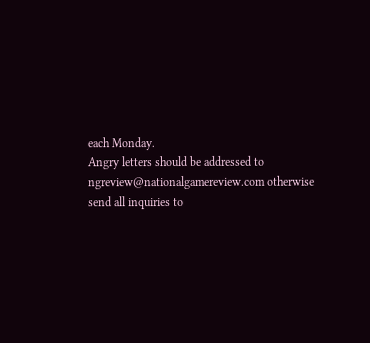each Monday.
Angry letters should be addressed to ngreview@nationalgamereview.com otherwise send all inquiries to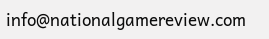info@nationalgamereview.com